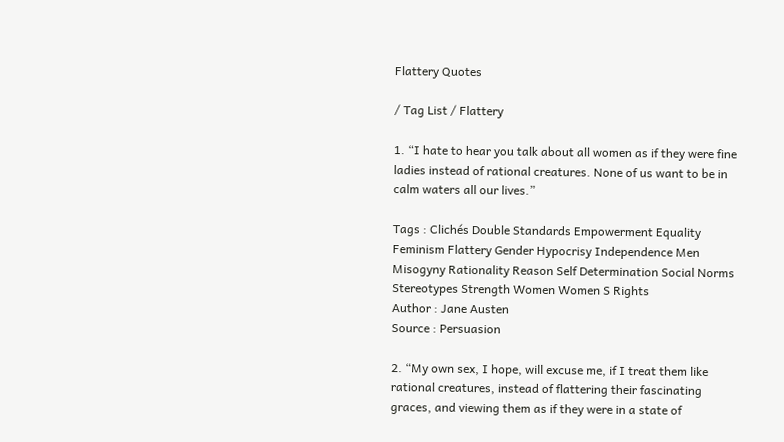Flattery Quotes

/ Tag List / Flattery

1. “I hate to hear you talk about all women as if they were fine ladies instead of rational creatures. None of us want to be in calm waters all our lives.”

Tags : Clichés Double Standards Empowerment Equality Feminism Flattery Gender Hypocrisy Independence Men Misogyny Rationality Reason Self Determination Social Norms Stereotypes Strength Women Women S Rights
Author : Jane Austen
Source : Persuasion

2. “My own sex, I hope, will excuse me, if I treat them like rational creatures, instead of flattering their fascinating graces, and viewing them as if they were in a state of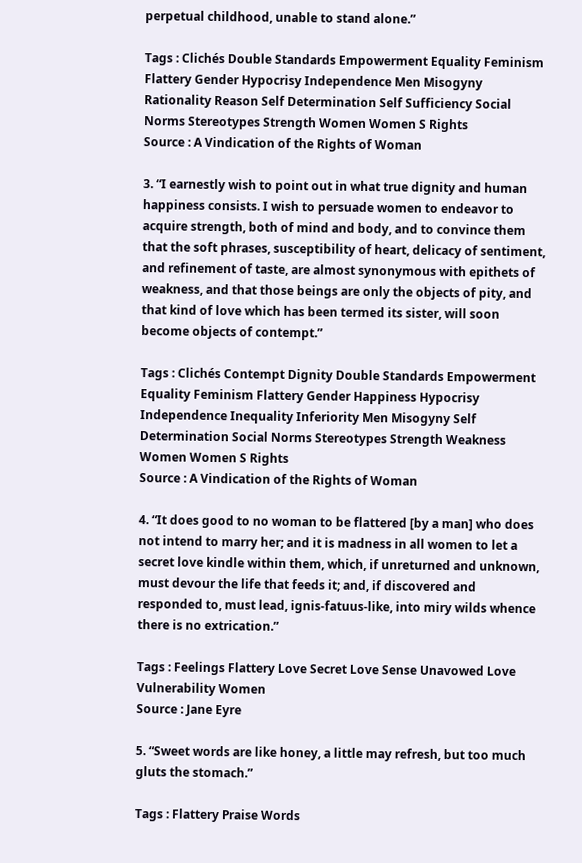perpetual childhood, unable to stand alone.”

Tags : Clichés Double Standards Empowerment Equality Feminism Flattery Gender Hypocrisy Independence Men Misogyny Rationality Reason Self Determination Self Sufficiency Social Norms Stereotypes Strength Women Women S Rights
Source : A Vindication of the Rights of Woman

3. “I earnestly wish to point out in what true dignity and human happiness consists. I wish to persuade women to endeavor to acquire strength, both of mind and body, and to convince them that the soft phrases, susceptibility of heart, delicacy of sentiment, and refinement of taste, are almost synonymous with epithets of weakness, and that those beings are only the objects of pity, and that kind of love which has been termed its sister, will soon become objects of contempt.”

Tags : Clichés Contempt Dignity Double Standards Empowerment Equality Feminism Flattery Gender Happiness Hypocrisy Independence Inequality Inferiority Men Misogyny Self Determination Social Norms Stereotypes Strength Weakness Women Women S Rights
Source : A Vindication of the Rights of Woman

4. “It does good to no woman to be flattered [by a man] who does not intend to marry her; and it is madness in all women to let a secret love kindle within them, which, if unreturned and unknown, must devour the life that feeds it; and, if discovered and responded to, must lead, ignis-fatuus-like, into miry wilds whence there is no extrication.”

Tags : Feelings Flattery Love Secret Love Sense Unavowed Love Vulnerability Women
Source : Jane Eyre

5. “Sweet words are like honey, a little may refresh, but too much gluts the stomach.”

Tags : Flattery Praise Words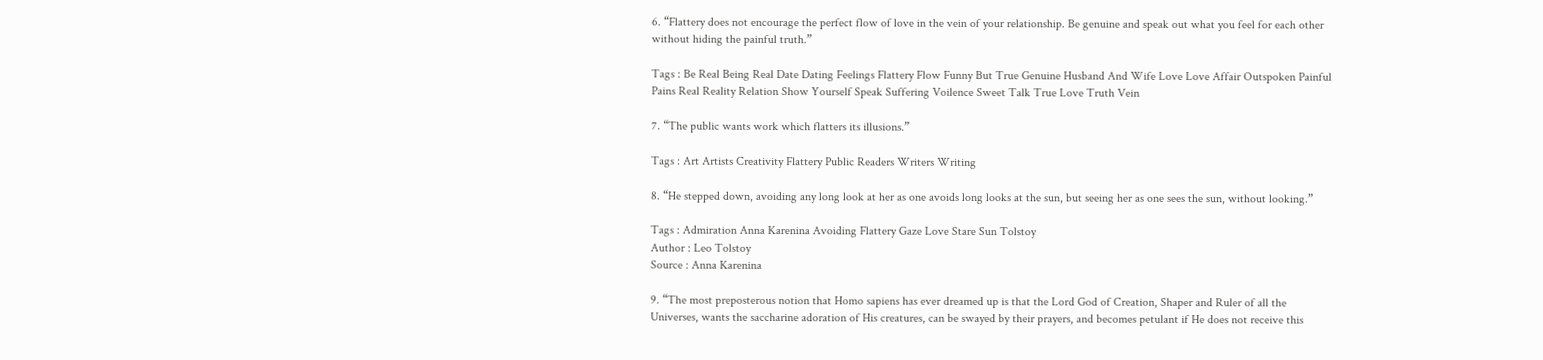6. “Flattery does not encourage the perfect flow of love in the vein of your relationship. Be genuine and speak out what you feel for each other without hiding the painful truth.”

Tags : Be Real Being Real Date Dating Feelings Flattery Flow Funny But True Genuine Husband And Wife Love Love Affair Outspoken Painful Pains Real Reality Relation Show Yourself Speak Suffering Voilence Sweet Talk True Love Truth Vein

7. “The public wants work which flatters its illusions.”

Tags : Art Artists Creativity Flattery Public Readers Writers Writing

8. “He stepped down, avoiding any long look at her as one avoids long looks at the sun, but seeing her as one sees the sun, without looking.”

Tags : Admiration Anna Karenina Avoiding Flattery Gaze Love Stare Sun Tolstoy
Author : Leo Tolstoy
Source : Anna Karenina

9. “The most preposterous notion that Homo sapiens has ever dreamed up is that the Lord God of Creation, Shaper and Ruler of all the Universes, wants the saccharine adoration of His creatures, can be swayed by their prayers, and becomes petulant if He does not receive this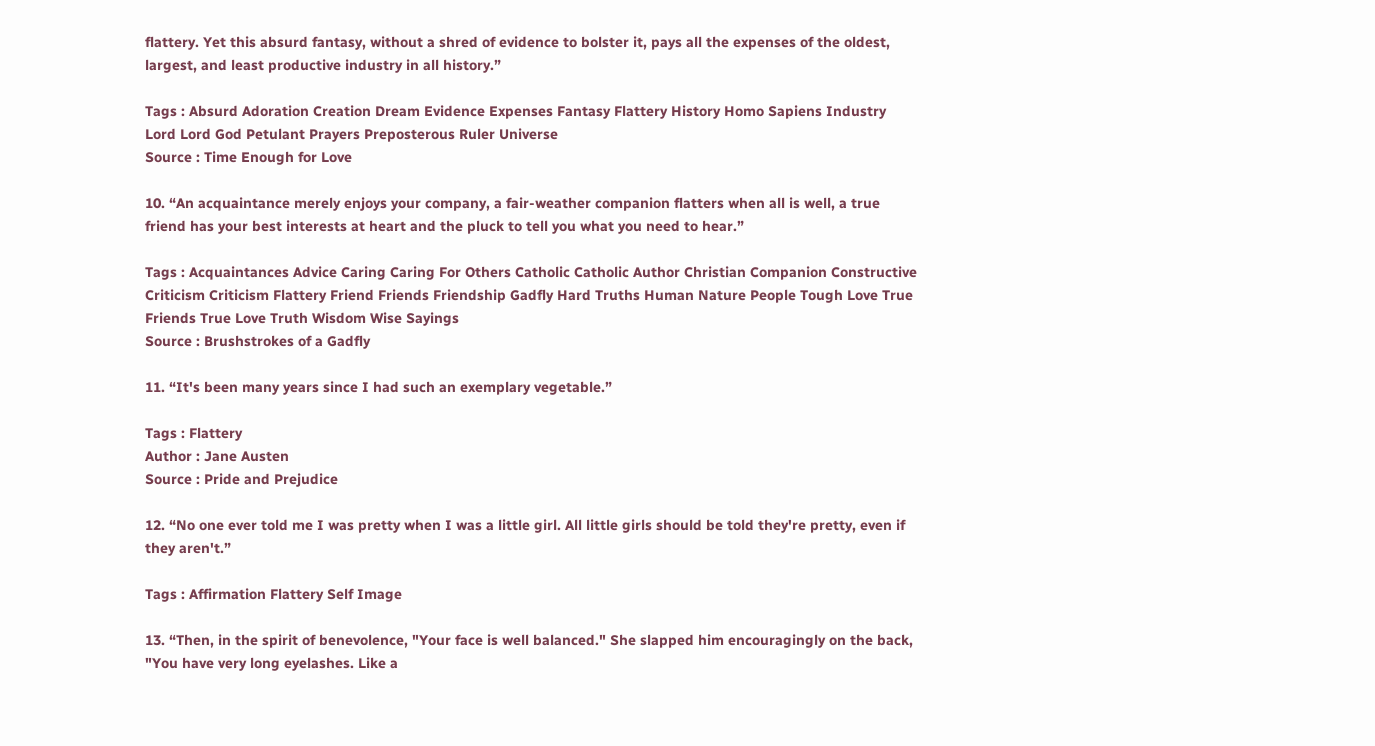flattery. Yet this absurd fantasy, without a shred of evidence to bolster it, pays all the expenses of the oldest, largest, and least productive industry in all history.”

Tags : Absurd Adoration Creation Dream Evidence Expenses Fantasy Flattery History Homo Sapiens Industry Lord Lord God Petulant Prayers Preposterous Ruler Universe
Source : Time Enough for Love

10. “An acquaintance merely enjoys your company, a fair-weather companion flatters when all is well, a true friend has your best interests at heart and the pluck to tell you what you need to hear.”

Tags : Acquaintances Advice Caring Caring For Others Catholic Catholic Author Christian Companion Constructive Criticism Criticism Flattery Friend Friends Friendship Gadfly Hard Truths Human Nature People Tough Love True Friends True Love Truth Wisdom Wise Sayings
Source : Brushstrokes of a Gadfly

11. “It's been many years since I had such an exemplary vegetable.”

Tags : Flattery
Author : Jane Austen
Source : Pride and Prejudice

12. “No one ever told me I was pretty when I was a little girl. All little girls should be told they're pretty, even if they aren't.”

Tags : Affirmation Flattery Self Image

13. “Then, in the spirit of benevolence, "Your face is well balanced." She slapped him encouragingly on the back, "You have very long eyelashes. Like a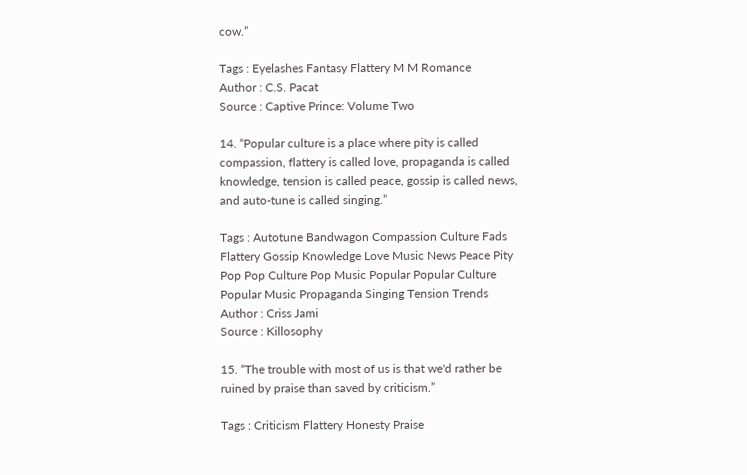cow.”

Tags : Eyelashes Fantasy Flattery M M Romance
Author : C.S. Pacat
Source : Captive Prince: Volume Two

14. “Popular culture is a place where pity is called compassion, flattery is called love, propaganda is called knowledge, tension is called peace, gossip is called news, and auto-tune is called singing.”

Tags : Autotune Bandwagon Compassion Culture Fads Flattery Gossip Knowledge Love Music News Peace Pity Pop Pop Culture Pop Music Popular Popular Culture Popular Music Propaganda Singing Tension Trends
Author : Criss Jami
Source : Killosophy

15. “The trouble with most of us is that we'd rather be ruined by praise than saved by criticism.”

Tags : Criticism Flattery Honesty Praise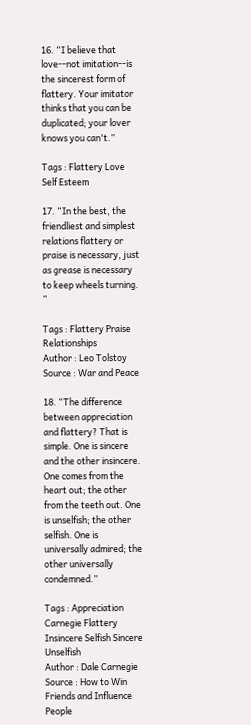16. “I believe that love--not imitation--is the sincerest form of flattery. Your imitator thinks that you can be duplicated; your lover knows you can't.”

Tags : Flattery Love Self Esteem

17. “In the best, the friendliest and simplest relations flattery or praise is necessary, just as grease is necessary to keep wheels turning. ”

Tags : Flattery Praise Relationships
Author : Leo Tolstoy
Source : War and Peace

18. “The difference between appreciation and flattery? That is simple. One is sincere and the other insincere. One comes from the heart out; the other from the teeth out. One is unselfish; the other selfish. One is universally admired; the other universally condemned.”

Tags : Appreciation Carnegie Flattery Insincere Selfish Sincere Unselfish
Author : Dale Carnegie
Source : How to Win Friends and Influence People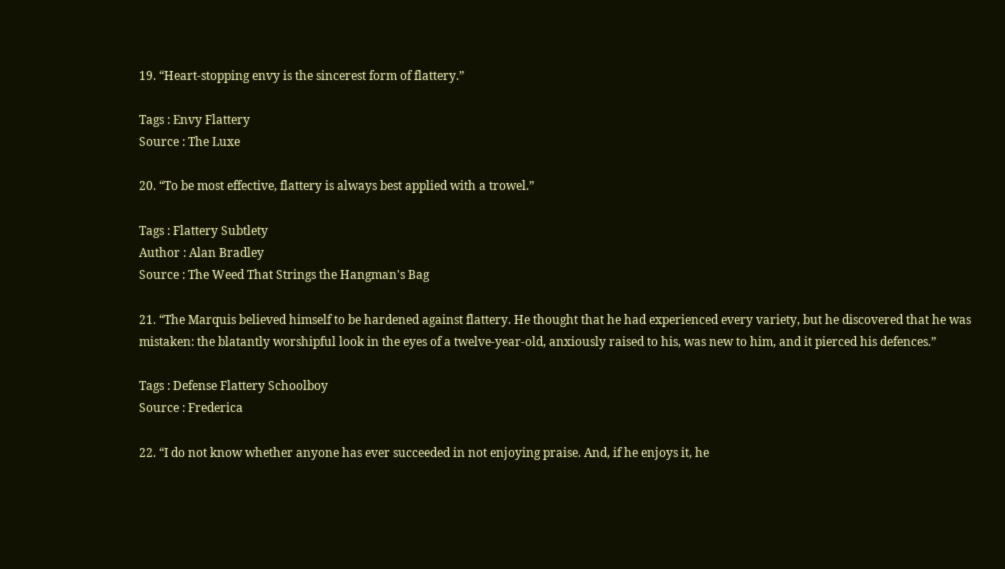19. “Heart-stopping envy is the sincerest form of flattery.”

Tags : Envy Flattery
Source : The Luxe

20. “To be most effective, flattery is always best applied with a trowel.”

Tags : Flattery Subtlety
Author : Alan Bradley
Source : The Weed That Strings the Hangman's Bag

21. “The Marquis believed himself to be hardened against flattery. He thought that he had experienced every variety, but he discovered that he was mistaken: the blatantly worshipful look in the eyes of a twelve-year-old, anxiously raised to his, was new to him, and it pierced his defences.”

Tags : Defense Flattery Schoolboy
Source : Frederica

22. “I do not know whether anyone has ever succeeded in not enjoying praise. And, if he enjoys it, he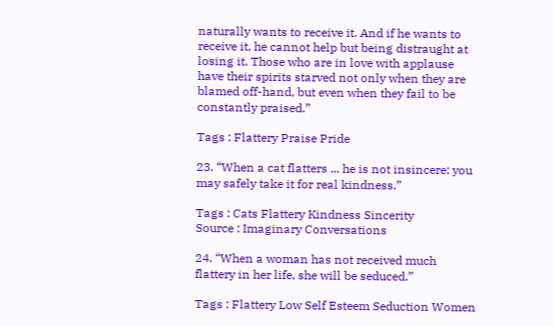naturally wants to receive it. And if he wants to receive it, he cannot help but being distraught at losing it. Those who are in love with applause have their spirits starved not only when they are blamed off-hand, but even when they fail to be constantly praised.”

Tags : Flattery Praise Pride

23. “When a cat flatters ... he is not insincere: you may safely take it for real kindness.”

Tags : Cats Flattery Kindness Sincerity
Source : Imaginary Conversations

24. “When a woman has not received much flattery in her life, she will be seduced.”

Tags : Flattery Low Self Esteem Seduction Women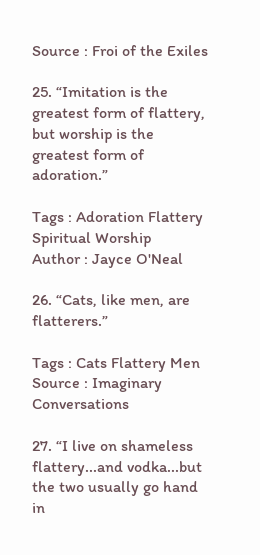Source : Froi of the Exiles

25. “Imitation is the greatest form of flattery, but worship is the greatest form of adoration.”

Tags : Adoration Flattery Spiritual Worship
Author : Jayce O'Neal

26. “Cats, like men, are flatterers.”

Tags : Cats Flattery Men
Source : Imaginary Conversations

27. “I live on shameless flattery...and vodka...but the two usually go hand in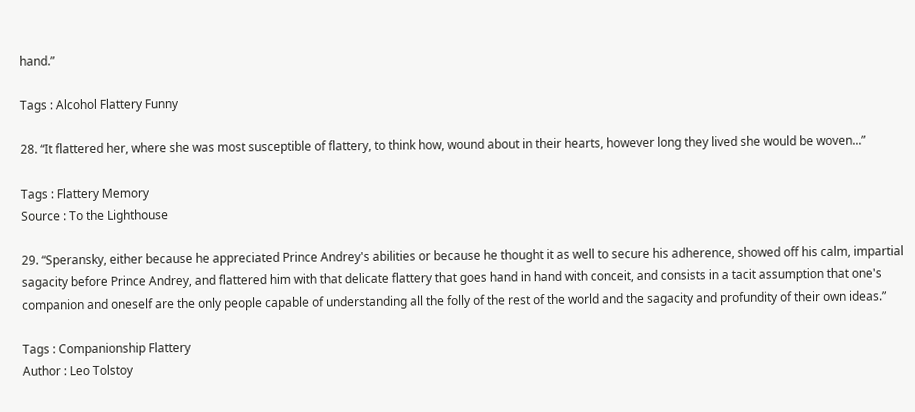hand.”

Tags : Alcohol Flattery Funny

28. “It flattered her, where she was most susceptible of flattery, to think how, wound about in their hearts, however long they lived she would be woven...”

Tags : Flattery Memory
Source : To the Lighthouse

29. “Speransky, either because he appreciated Prince Andrey's abilities or because he thought it as well to secure his adherence, showed off his calm, impartial sagacity before Prince Andrey, and flattered him with that delicate flattery that goes hand in hand with conceit, and consists in a tacit assumption that one's companion and oneself are the only people capable of understanding all the folly of the rest of the world and the sagacity and profundity of their own ideas.”

Tags : Companionship Flattery
Author : Leo Tolstoy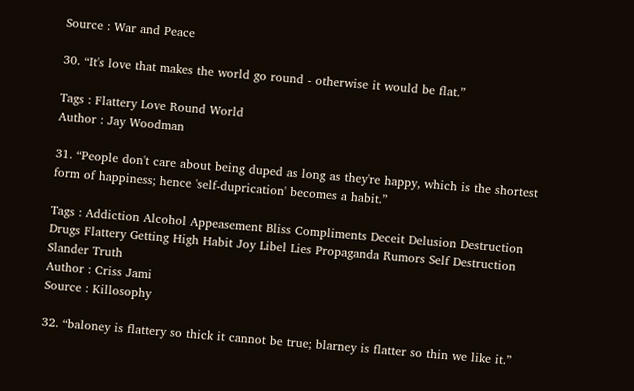Source : War and Peace

30. “It's love that makes the world go round - otherwise it would be flat.”

Tags : Flattery Love Round World
Author : Jay Woodman

31. “People don't care about being duped as long as they're happy, which is the shortest form of happiness; hence 'self-duprication' becomes a habit.”

Tags : Addiction Alcohol Appeasement Bliss Compliments Deceit Delusion Destruction Drugs Flattery Getting High Habit Joy Libel Lies Propaganda Rumors Self Destruction Slander Truth
Author : Criss Jami
Source : Killosophy

32. “baloney is flattery so thick it cannot be true; blarney is flatter so thin we like it.”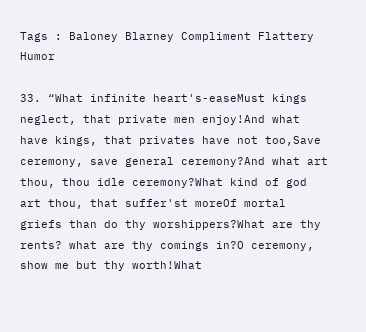Tags : Baloney Blarney Compliment Flattery Humor

33. “What infinite heart's-easeMust kings neglect, that private men enjoy!And what have kings, that privates have not too,Save ceremony, save general ceremony?And what art thou, thou idle ceremony?What kind of god art thou, that suffer'st moreOf mortal griefs than do thy worshippers?What are thy rents? what are thy comings in?O ceremony, show me but thy worth!What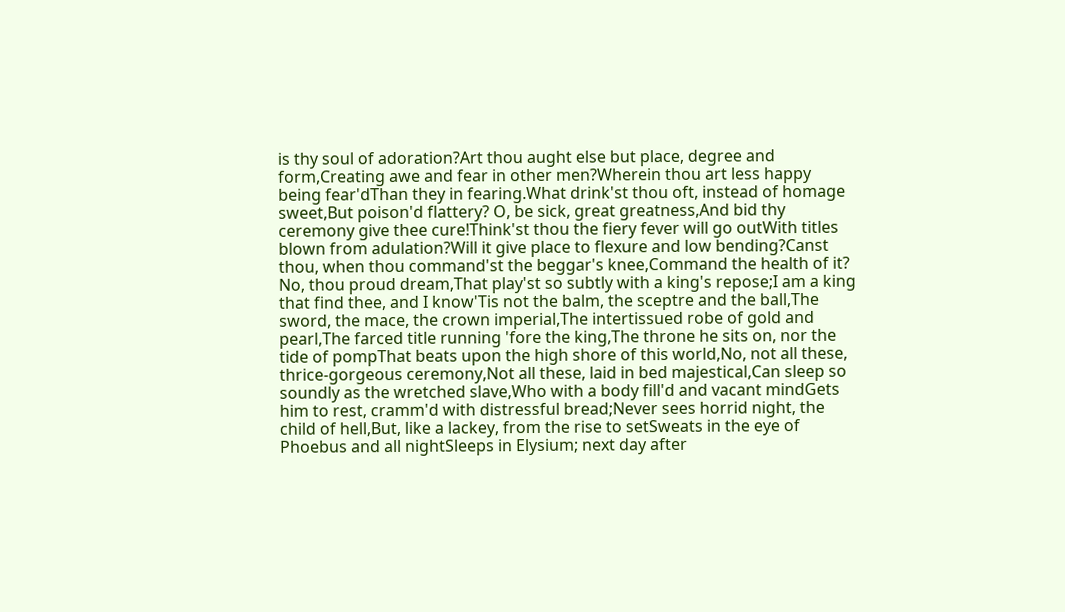is thy soul of adoration?Art thou aught else but place, degree and form,Creating awe and fear in other men?Wherein thou art less happy being fear'dThan they in fearing.What drink'st thou oft, instead of homage sweet,But poison'd flattery? O, be sick, great greatness,And bid thy ceremony give thee cure!Think'st thou the fiery fever will go outWith titles blown from adulation?Will it give place to flexure and low bending?Canst thou, when thou command'st the beggar's knee,Command the health of it? No, thou proud dream,That play'st so subtly with a king's repose;I am a king that find thee, and I know'Tis not the balm, the sceptre and the ball,The sword, the mace, the crown imperial,The intertissued robe of gold and pearl,The farced title running 'fore the king,The throne he sits on, nor the tide of pompThat beats upon the high shore of this world,No, not all these, thrice-gorgeous ceremony,Not all these, laid in bed majestical,Can sleep so soundly as the wretched slave,Who with a body fill'd and vacant mindGets him to rest, cramm'd with distressful bread;Never sees horrid night, the child of hell,But, like a lackey, from the rise to setSweats in the eye of Phoebus and all nightSleeps in Elysium; next day after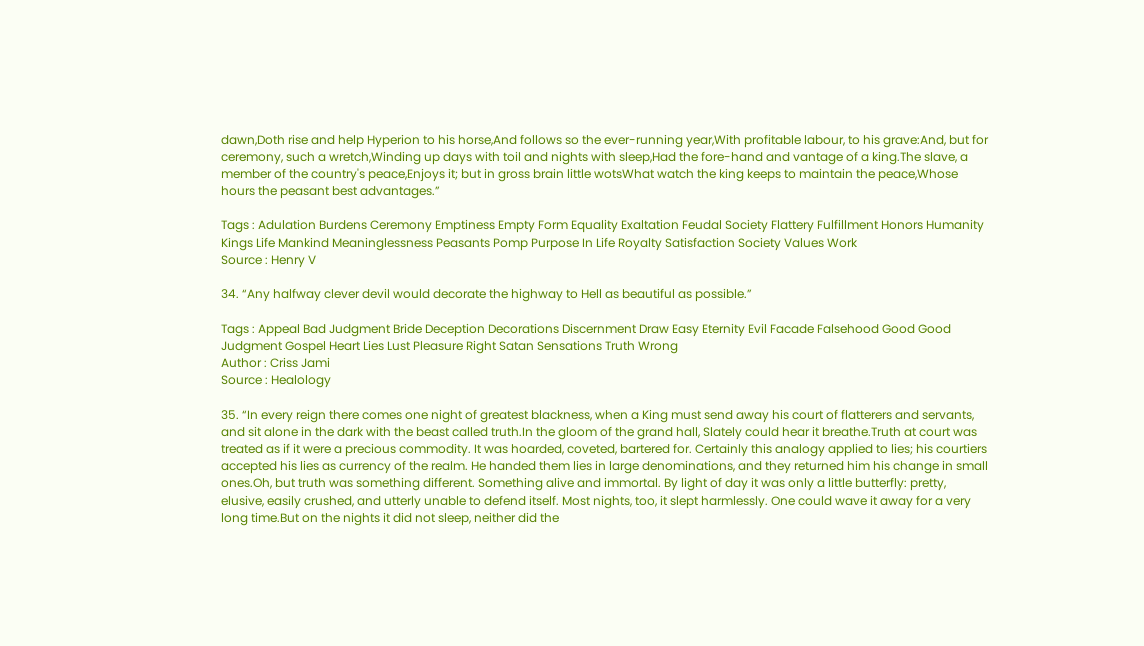dawn,Doth rise and help Hyperion to his horse,And follows so the ever-running year,With profitable labour, to his grave:And, but for ceremony, such a wretch,Winding up days with toil and nights with sleep,Had the fore-hand and vantage of a king.The slave, a member of the country's peace,Enjoys it; but in gross brain little wotsWhat watch the king keeps to maintain the peace,Whose hours the peasant best advantages.”

Tags : Adulation Burdens Ceremony Emptiness Empty Form Equality Exaltation Feudal Society Flattery Fulfillment Honors Humanity Kings Life Mankind Meaninglessness Peasants Pomp Purpose In Life Royalty Satisfaction Society Values Work
Source : Henry V

34. “Any halfway clever devil would decorate the highway to Hell as beautiful as possible.”

Tags : Appeal Bad Judgment Bride Deception Decorations Discernment Draw Easy Eternity Evil Facade Falsehood Good Good Judgment Gospel Heart Lies Lust Pleasure Right Satan Sensations Truth Wrong
Author : Criss Jami
Source : Healology

35. “In every reign there comes one night of greatest blackness, when a King must send away his court of flatterers and servants, and sit alone in the dark with the beast called truth.In the gloom of the grand hall, Slately could hear it breathe.Truth at court was treated as if it were a precious commodity. It was hoarded, coveted, bartered for. Certainly this analogy applied to lies; his courtiers accepted his lies as currency of the realm. He handed them lies in large denominations, and they returned him his change in small ones.Oh, but truth was something different. Something alive and immortal. By light of day it was only a little butterfly: pretty, elusive, easily crushed, and utterly unable to defend itself. Most nights, too, it slept harmlessly. One could wave it away for a very long time.But on the nights it did not sleep, neither did the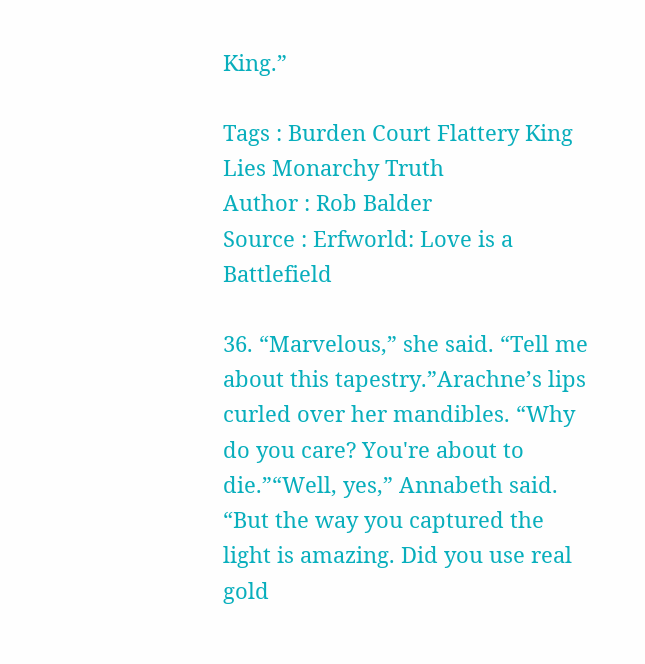King.”

Tags : Burden Court Flattery King Lies Monarchy Truth
Author : Rob Balder
Source : Erfworld: Love is a Battlefield

36. “Marvelous,” she said. “Tell me about this tapestry.”Arachne’s lips curled over her mandibles. “Why do you care? You're about to die.”“Well, yes,” Annabeth said. “But the way you captured the light is amazing. Did you use real gold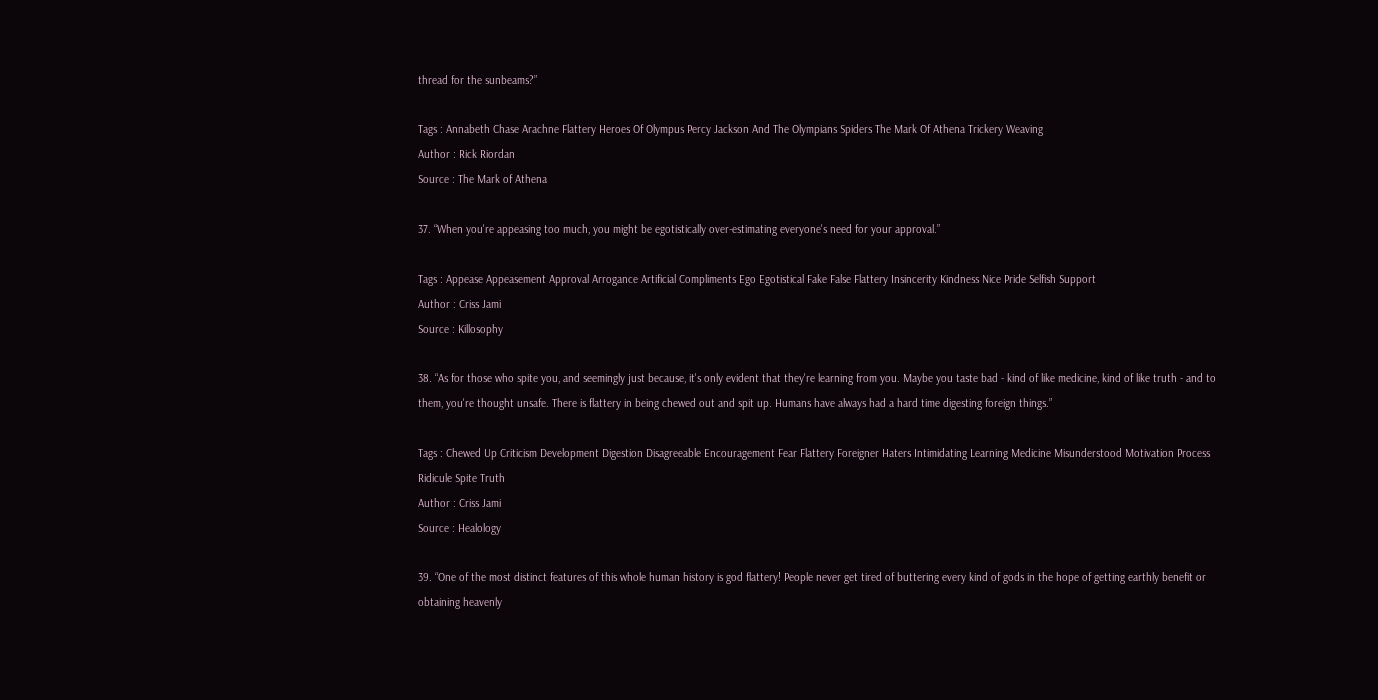thread for the sunbeams?”

Tags : Annabeth Chase Arachne Flattery Heroes Of Olympus Percy Jackson And The Olympians Spiders The Mark Of Athena Trickery Weaving
Author : Rick Riordan
Source : The Mark of Athena

37. “When you're appeasing too much, you might be egotistically over-estimating everyone's need for your approval.”

Tags : Appease Appeasement Approval Arrogance Artificial Compliments Ego Egotistical Fake False Flattery Insincerity Kindness Nice Pride Selfish Support
Author : Criss Jami
Source : Killosophy

38. “As for those who spite you, and seemingly just because, it's only evident that they're learning from you. Maybe you taste bad - kind of like medicine, kind of like truth - and to them, you're thought unsafe. There is flattery in being chewed out and spit up. Humans have always had a hard time digesting foreign things.”

Tags : Chewed Up Criticism Development Digestion Disagreeable Encouragement Fear Flattery Foreigner Haters Intimidating Learning Medicine Misunderstood Motivation Process Ridicule Spite Truth
Author : Criss Jami
Source : Healology

39. “One of the most distinct features of this whole human history is god flattery! People never get tired of buttering every kind of gods in the hope of getting earthly benefit or obtaining heavenly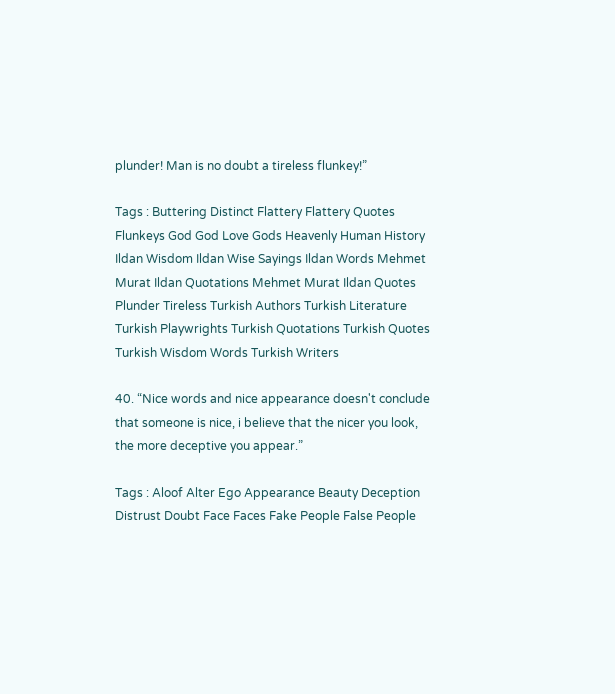plunder! Man is no doubt a tireless flunkey!”

Tags : Buttering Distinct Flattery Flattery Quotes Flunkeys God God Love Gods Heavenly Human History Ildan Wisdom Ildan Wise Sayings Ildan Words Mehmet Murat Ildan Quotations Mehmet Murat Ildan Quotes Plunder Tireless Turkish Authors Turkish Literature Turkish Playwrights Turkish Quotations Turkish Quotes Turkish Wisdom Words Turkish Writers

40. “Nice words and nice appearance doesn't conclude that someone is nice, i believe that the nicer you look, the more deceptive you appear.”

Tags : Aloof Alter Ego Appearance Beauty Deception Distrust Doubt Face Faces Fake People False People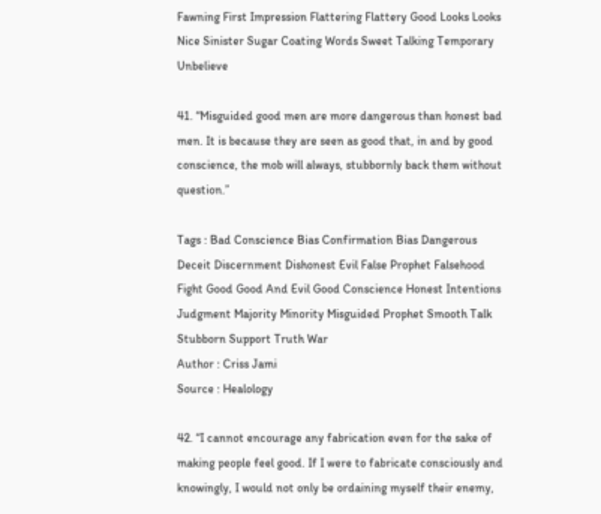Fawning First Impression Flattering Flattery Good Looks Looks Nice Sinister Sugar Coating Words Sweet Talking Temporary Unbelieve

41. “Misguided good men are more dangerous than honest bad men. It is because they are seen as good that, in and by good conscience, the mob will always, stubbornly back them without question.”

Tags : Bad Conscience Bias Confirmation Bias Dangerous Deceit Discernment Dishonest Evil False Prophet Falsehood Fight Good Good And Evil Good Conscience Honest Intentions Judgment Majority Minority Misguided Prophet Smooth Talk Stubborn Support Truth War
Author : Criss Jami
Source : Healology

42. “I cannot encourage any fabrication even for the sake of making people feel good. If I were to fabricate consciously and knowingly, I would not only be ordaining myself their enemy,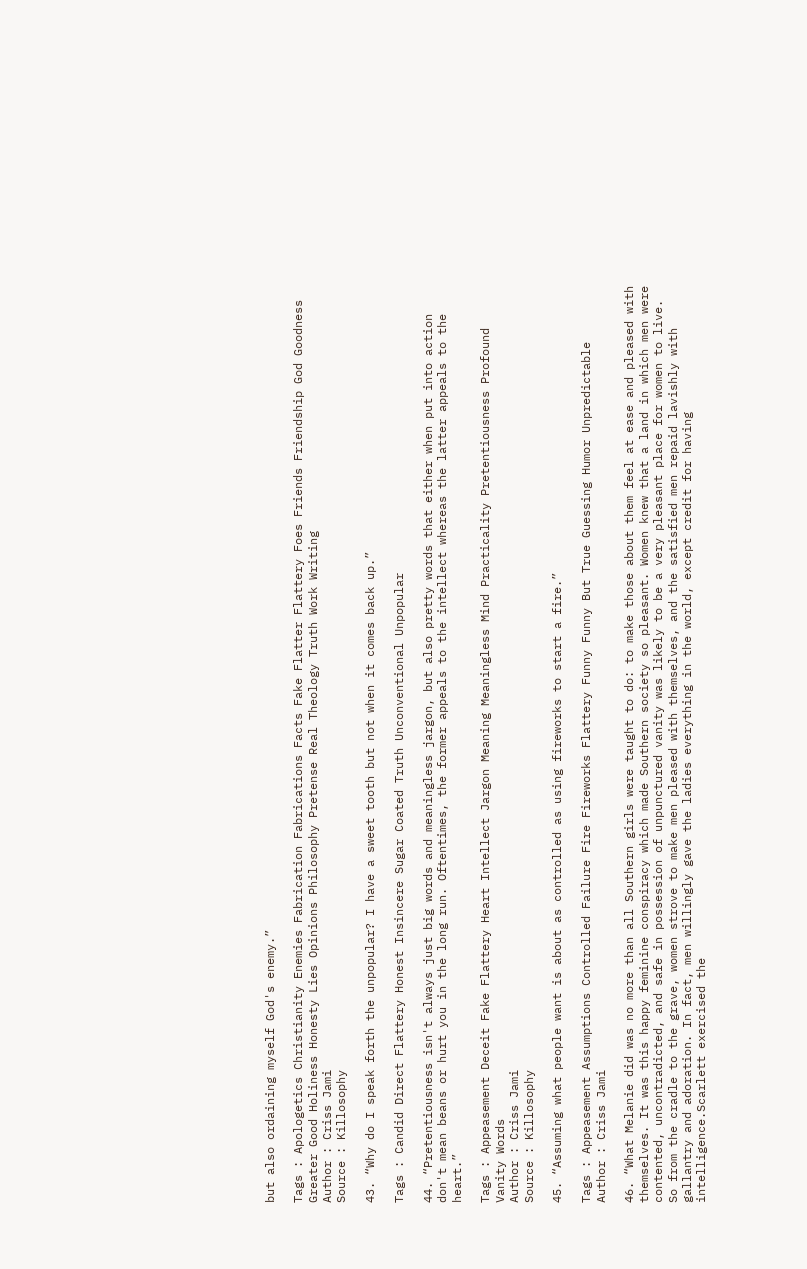but also ordaining myself God's enemy.”

Tags : Apologetics Christianity Enemies Fabrication Fabrications Facts Fake Flatter Flattery Foes Friends Friendship God Goodness Greater Good Holiness Honesty Lies Opinions Philosophy Pretense Real Theology Truth Work Writing
Author : Criss Jami
Source : Killosophy

43. “Why do I speak forth the unpopular? I have a sweet tooth but not when it comes back up.”

Tags : Candid Direct Flattery Honest Insincere Sugar Coated Truth Unconventional Unpopular

44. “Pretentiousness isn't always just big words and meaningless jargon, but also pretty words that either when put into action don't mean beans or hurt you in the long run. Oftentimes, the former appeals to the intellect whereas the latter appeals to the heart.”

Tags : Appeasement Deceit Fake Flattery Heart Intellect Jargon Meaning Meaningless Mind Practicality Pretentiousness Profound Vanity Words
Author : Criss Jami
Source : Killosophy

45. “Assuming what people want is about as controlled as using fireworks to start a fire.”

Tags : Appeasement Assumptions Controlled Failure Fire Fireworks Flattery Funny Funny But True Guessing Humor Unpredictable
Author : Criss Jami

46. “What Melanie did was no more than all Southern girls were taught to do: to make those about them feel at ease and pleased with themselves. It was this happy feminine conspiracy which made Southern society so pleasant. Women knew that a land in which men were contented, uncontradicted, and safe in possession of unpunctured vanity was likely to be a very pleasant place for women to live. So from the cradle to the grave, women strove to make men pleased with themselves, and the satisfied men repaid lavishly with gallantry and adoration. In fact, men willingly gave the ladies everything in the world, except credit for having intelligence.Scarlett exercised the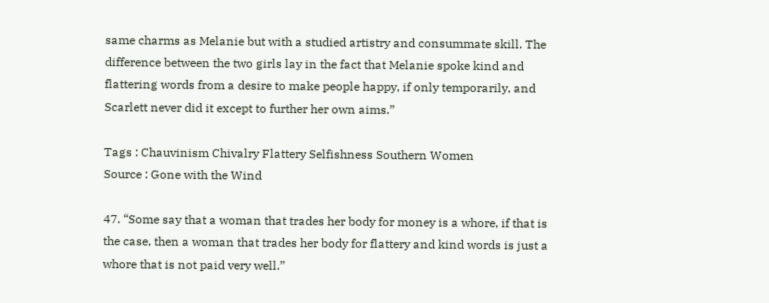same charms as Melanie but with a studied artistry and consummate skill. The difference between the two girls lay in the fact that Melanie spoke kind and flattering words from a desire to make people happy, if only temporarily, and Scarlett never did it except to further her own aims.”

Tags : Chauvinism Chivalry Flattery Selfishness Southern Women
Source : Gone with the Wind

47. “Some say that a woman that trades her body for money is a whore, if that is the case, then a woman that trades her body for flattery and kind words is just a whore that is not paid very well.”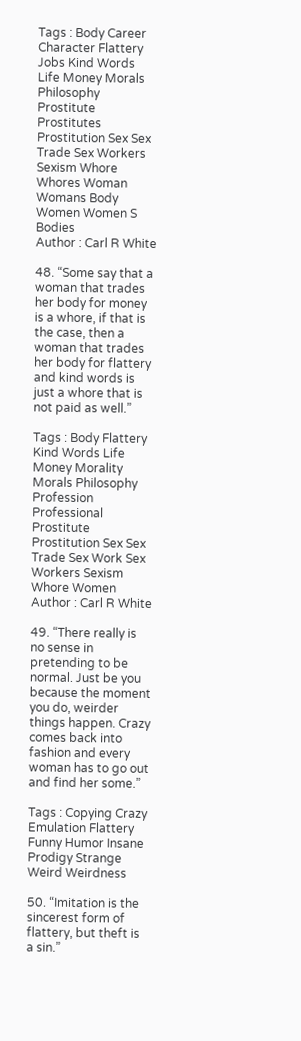Tags : Body Career Character Flattery Jobs Kind Words Life Money Morals Philosophy Prostitute Prostitutes Prostitution Sex Sex Trade Sex Workers Sexism Whore Whores Woman Womans Body Women Women S Bodies
Author : Carl R White

48. “Some say that a woman that trades her body for money is a whore, if that is the case, then a woman that trades her body for flattery and kind words is just a whore that is not paid as well.”

Tags : Body Flattery Kind Words Life Money Morality Morals Philosophy Profession Professional Prostitute Prostitution Sex Sex Trade Sex Work Sex Workers Sexism Whore Women
Author : Carl R White

49. “There really is no sense in pretending to be normal. Just be you because the moment you do, weirder things happen. Crazy comes back into fashion and every woman has to go out and find her some.”

Tags : Copying Crazy Emulation Flattery Funny Humor Insane Prodigy Strange Weird Weirdness

50. “Imitation is the sincerest form of flattery, but theft is a sin.”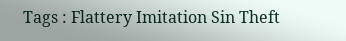Tags : Flattery Imitation Sin Theft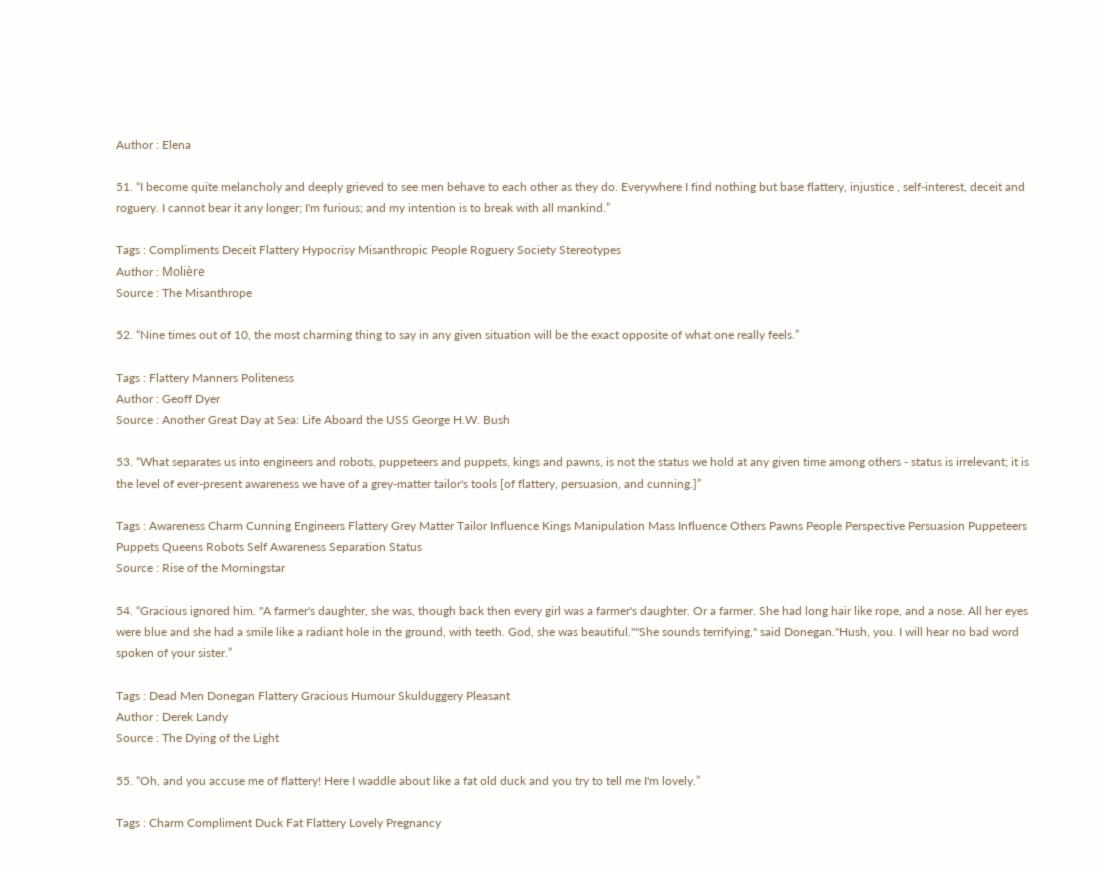Author : Elena

51. “I become quite melancholy and deeply grieved to see men behave to each other as they do. Everywhere I find nothing but base flattery, injustice , self-interest, deceit and roguery. I cannot bear it any longer; I'm furious; and my intention is to break with all mankind.”

Tags : Compliments Deceit Flattery Hypocrisy Misanthropic People Roguery Society Stereotypes
Author : Molière
Source : The Misanthrope

52. “Nine times out of 10, the most charming thing to say in any given situation will be the exact opposite of what one really feels.”

Tags : Flattery Manners Politeness
Author : Geoff Dyer
Source : Another Great Day at Sea: Life Aboard the USS George H.W. Bush

53. “What separates us into engineers and robots, puppeteers and puppets, kings and pawns, is not the status we hold at any given time among others - status is irrelevant; it is the level of ever-present awareness we have of a grey-matter tailor's tools [of flattery, persuasion, and cunning.]”

Tags : Awareness Charm Cunning Engineers Flattery Grey Matter Tailor Influence Kings Manipulation Mass Influence Others Pawns People Perspective Persuasion Puppeteers Puppets Queens Robots Self Awareness Separation Status
Source : Rise of the Morningstar

54. “Gracious ignored him. "A farmer's daughter, she was, though back then every girl was a farmer's daughter. Or a farmer. She had long hair like rope, and a nose. All her eyes were blue and she had a smile like a radiant hole in the ground, with teeth. God, she was beautiful.""She sounds terrifying," said Donegan."Hush, you. I will hear no bad word spoken of your sister.”

Tags : Dead Men Donegan Flattery Gracious Humour Skulduggery Pleasant
Author : Derek Landy
Source : The Dying of the Light

55. “Oh, and you accuse me of flattery! Here I waddle about like a fat old duck and you try to tell me I'm lovely.”

Tags : Charm Compliment Duck Fat Flattery Lovely Pregnancy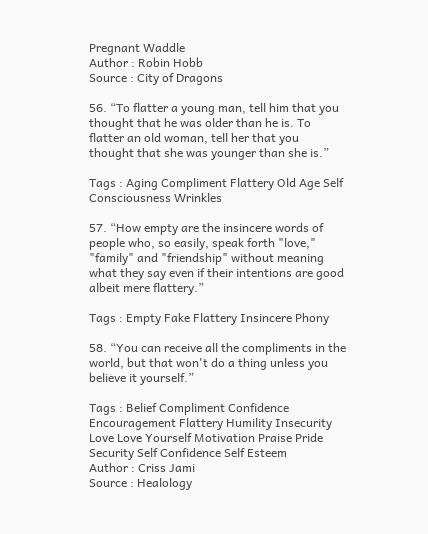Pregnant Waddle
Author : Robin Hobb
Source : City of Dragons

56. “To flatter a young man, tell him that you thought that he was older than he is. To flatter an old woman, tell her that you thought that she was younger than she is.”

Tags : Aging Compliment Flattery Old Age Self Consciousness Wrinkles

57. “How empty are the insincere words of people who, so easily, speak forth "love," "family" and "friendship" without meaning what they say even if their intentions are good albeit mere flattery.”

Tags : Empty Fake Flattery Insincere Phony

58. “You can receive all the compliments in the world, but that won't do a thing unless you believe it yourself.”

Tags : Belief Compliment Confidence Encouragement Flattery Humility Insecurity Love Love Yourself Motivation Praise Pride Security Self Confidence Self Esteem
Author : Criss Jami
Source : Healology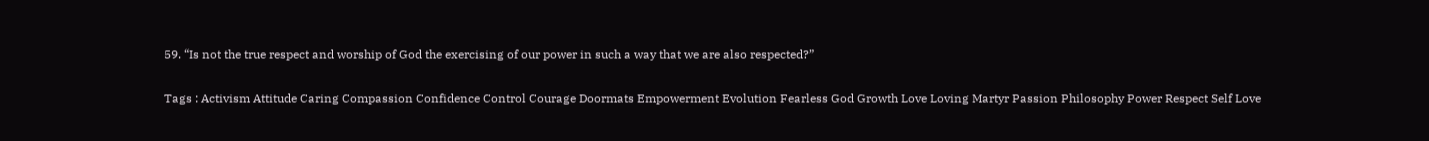59. “Is not the true respect and worship of God the exercising of our power in such a way that we are also respected?”

Tags : Activism Attitude Caring Compassion Confidence Control Courage Doormats Empowerment Evolution Fearless God Growth Love Loving Martyr Passion Philosophy Power Respect Self Love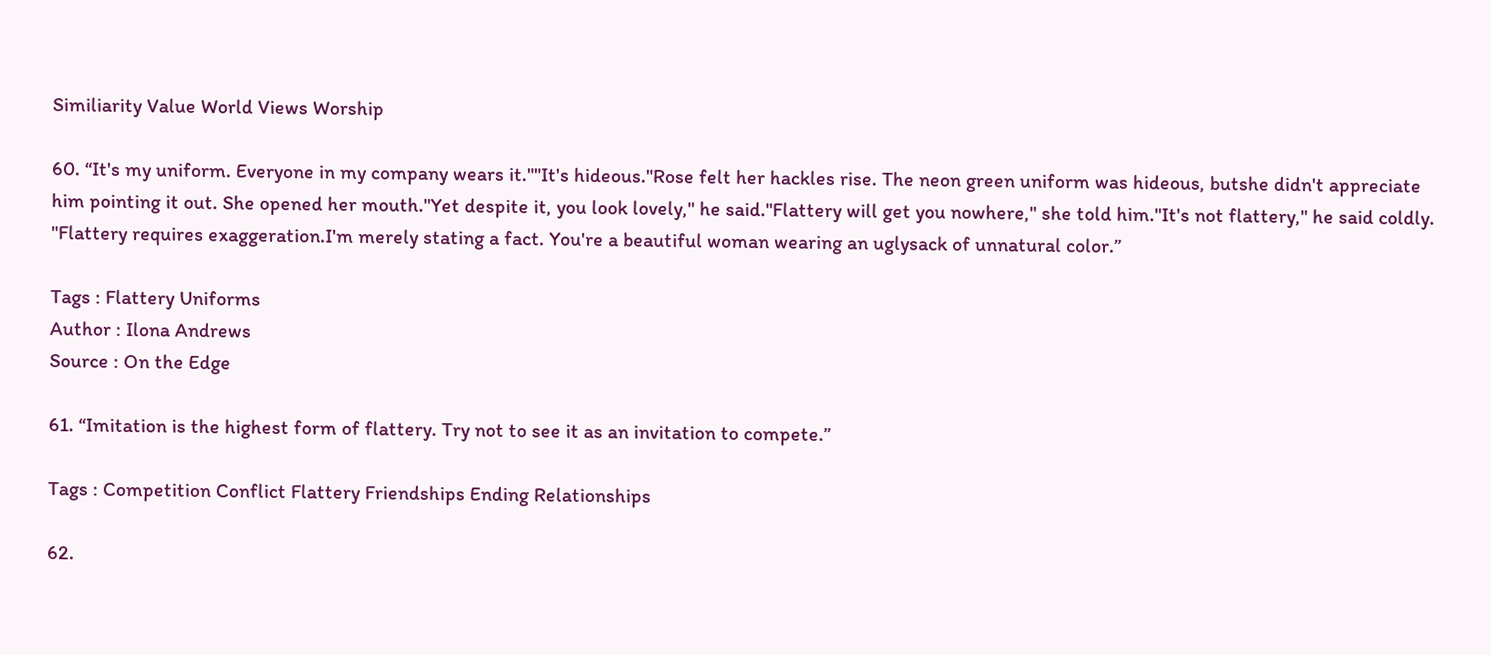Similiarity Value World Views Worship

60. “It's my uniform. Everyone in my company wears it.""It's hideous."Rose felt her hackles rise. The neon green uniform was hideous, butshe didn't appreciate him pointing it out. She opened her mouth."Yet despite it, you look lovely," he said."Flattery will get you nowhere," she told him."It's not flattery," he said coldly. "Flattery requires exaggeration.I'm merely stating a fact. You're a beautiful woman wearing an uglysack of unnatural color.”

Tags : Flattery Uniforms
Author : Ilona Andrews
Source : On the Edge

61. “Imitation is the highest form of flattery. Try not to see it as an invitation to compete.”

Tags : Competition Conflict Flattery Friendships Ending Relationships

62.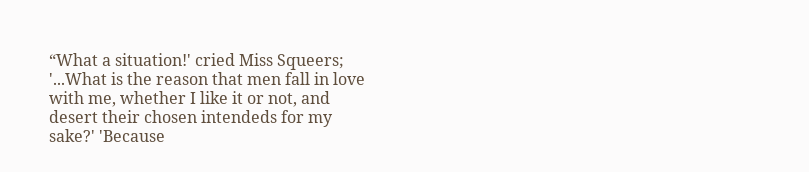“What a situation!' cried Miss Squeers; '...What is the reason that men fall in love with me, whether I like it or not, and desert their chosen intendeds for my sake?' 'Because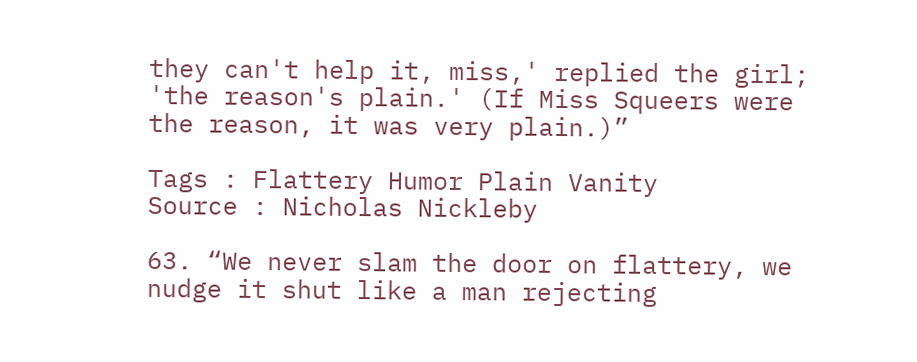they can't help it, miss,' replied the girl; 'the reason's plain.' (If Miss Squeers were the reason, it was very plain.)”

Tags : Flattery Humor Plain Vanity
Source : Nicholas Nickleby

63. “We never slam the door on flattery, we nudge it shut like a man rejecting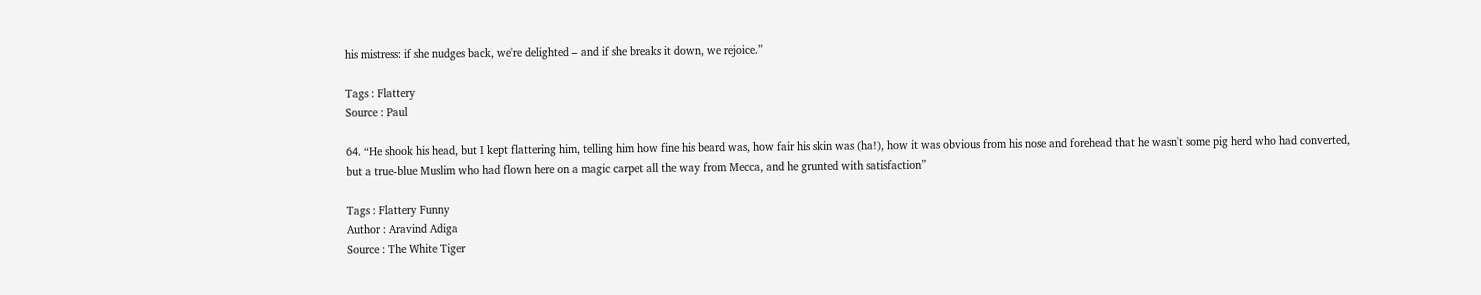his mistress: if she nudges back, we're delighted – and if she breaks it down, we rejoice.”

Tags : Flattery
Source : Paul

64. “He shook his head, but I kept flattering him, telling him how fine his beard was, how fair his skin was (ha!), how it was obvious from his nose and forehead that he wasn't some pig herd who had converted, but a true-blue Muslim who had flown here on a magic carpet all the way from Mecca, and he grunted with satisfaction”

Tags : Flattery Funny
Author : Aravind Adiga
Source : The White Tiger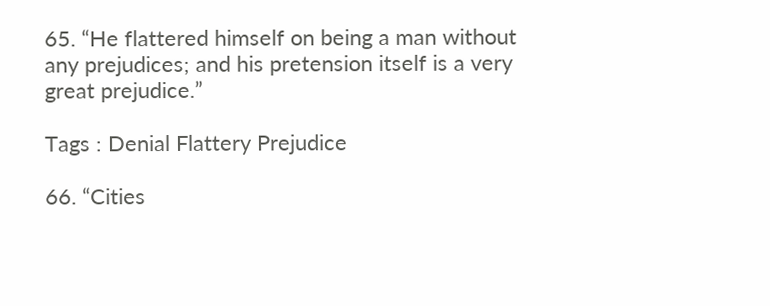65. “He flattered himself on being a man without any prejudices; and his pretension itself is a very great prejudice.”

Tags : Denial Flattery Prejudice

66. “Cities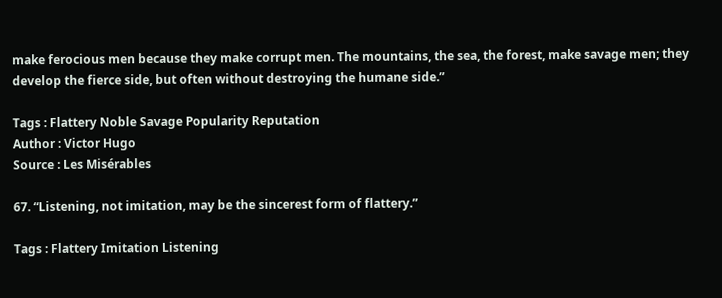make ferocious men because they make corrupt men. The mountains, the sea, the forest, make savage men; they develop the fierce side, but often without destroying the humane side.”

Tags : Flattery Noble Savage Popularity Reputation
Author : Victor Hugo
Source : Les Misérables

67. “Listening, not imitation, may be the sincerest form of flattery.”

Tags : Flattery Imitation Listening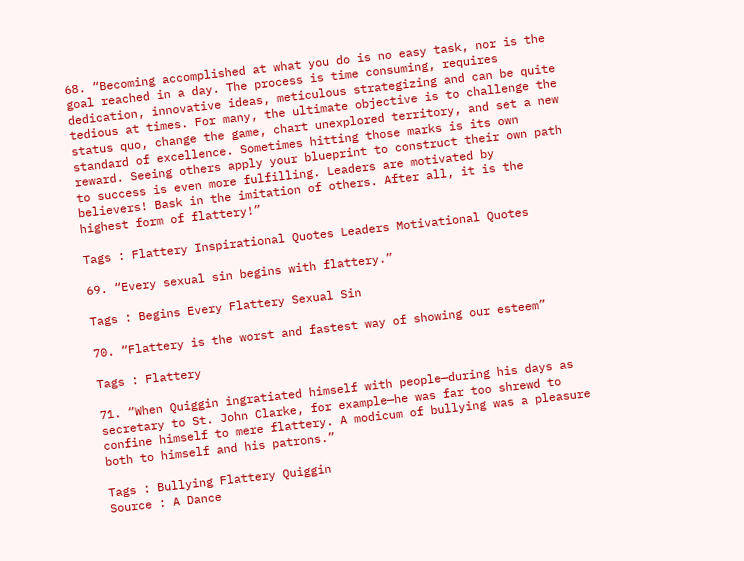68. “Becoming accomplished at what you do is no easy task, nor is the goal reached in a day. The process is time consuming, requires dedication, innovative ideas, meticulous strategizing and can be quite tedious at times. For many, the ultimate objective is to challenge the status quo, change the game, chart unexplored territory, and set a new standard of excellence. Sometimes hitting those marks is its own reward. Seeing others apply your blueprint to construct their own path to success is even more fulfilling. Leaders are motivated by believers! Bask in the imitation of others. After all, it is the highest form of flattery!”

Tags : Flattery Inspirational Quotes Leaders Motivational Quotes

69. “Every sexual sin begins with flattery.”

Tags : Begins Every Flattery Sexual Sin

70. “Flattery is the worst and fastest way of showing our esteem”

Tags : Flattery

71. “When Quiggin ingratiated himself with people—during his days as secretary to St. John Clarke, for example—he was far too shrewd to confine himself to mere flattery. A modicum of bullying was a pleasure both to himself and his patrons.”

Tags : Bullying Flattery Quiggin
Source : A Dance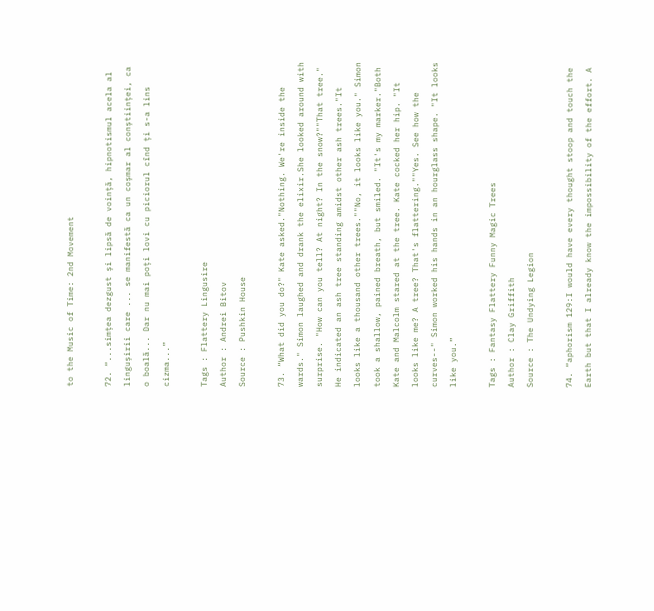to the Music of Time: 2nd Movement

72. “...simțea dezgust și lipsă de voință, hipnotismul acela al lingușirii care ... se manifestă ca un coșmar al conștiinței, ca o boală... Dar nu mai poți lovi cu piciorul cînd ți s-a lins cizma...”

Tags : Flattery Lingusire
Author : Andrei Bitov
Source : Pushkin House

73. “What did you do?" Kate asked."Nothing. We're inside the wards." Simon laughed and drank the elixir.She looked around with surprise. "How can you tell? At night? In the snow?""That tree." He indicated an ash tree standing amidst other ash trees."It looks like a thousand other trees.""No, it looks like you." Simon took a shallow, pained breath, but smiled. "It's my marker."Both Kate and Malcolm stared at the tree. Kate cocked her hip. "It looks like me? A tree? That's flattering.""Yes. See how the curves--" Simon worked his hands in an hourglass shape. "It looks like you.”

Tags : Fantasy Flattery Funny Magic Trees
Author : Clay Griffith
Source : The Undying Legion

74. “aphorism 129:I would have every thought stoop and touch the Earth but that I already know the impossibility of the effort. A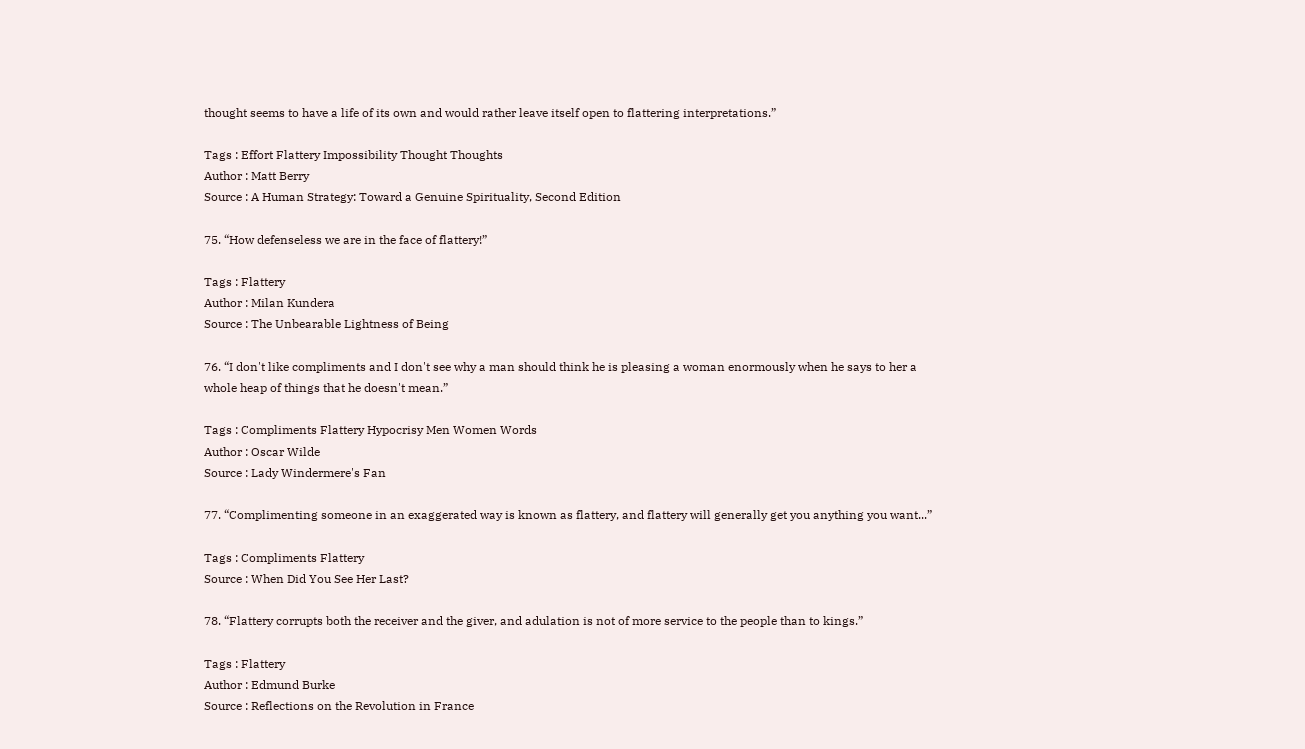thought seems to have a life of its own and would rather leave itself open to flattering interpretations.”

Tags : Effort Flattery Impossibility Thought Thoughts
Author : Matt Berry
Source : A Human Strategy: Toward a Genuine Spirituality, Second Edition

75. “How defenseless we are in the face of flattery!”

Tags : Flattery
Author : Milan Kundera
Source : The Unbearable Lightness of Being

76. “I don't like compliments and I don't see why a man should think he is pleasing a woman enormously when he says to her a whole heap of things that he doesn't mean.”

Tags : Compliments Flattery Hypocrisy Men Women Words
Author : Oscar Wilde
Source : Lady Windermere's Fan

77. “Complimenting someone in an exaggerated way is known as flattery, and flattery will generally get you anything you want...”

Tags : Compliments Flattery
Source : When Did You See Her Last?

78. “Flattery corrupts both the receiver and the giver, and adulation is not of more service to the people than to kings.”

Tags : Flattery
Author : Edmund Burke
Source : Reflections on the Revolution in France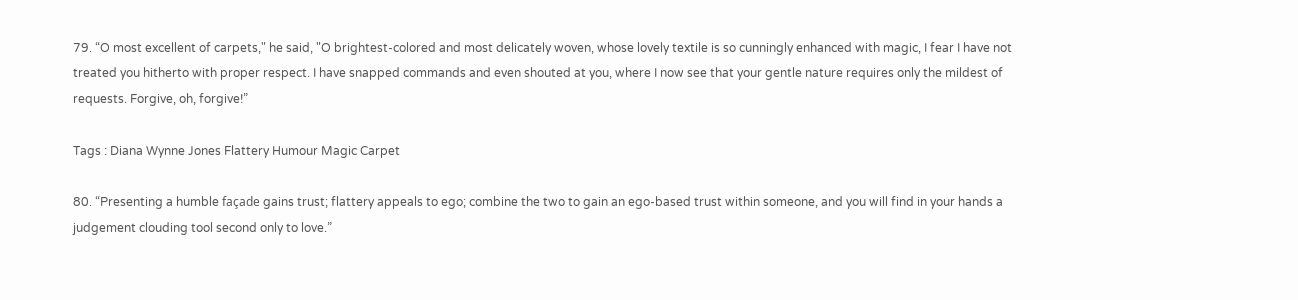79. “O most excellent of carpets," he said, "O brightest-colored and most delicately woven, whose lovely textile is so cunningly enhanced with magic, I fear I have not treated you hitherto with proper respect. I have snapped commands and even shouted at you, where I now see that your gentle nature requires only the mildest of requests. Forgive, oh, forgive!”

Tags : Diana Wynne Jones Flattery Humour Magic Carpet

80. “Presenting a humble façade gains trust; flattery appeals to ego; combine the two to gain an ego-based trust within someone, and you will find in your hands a judgement clouding tool second only to love.”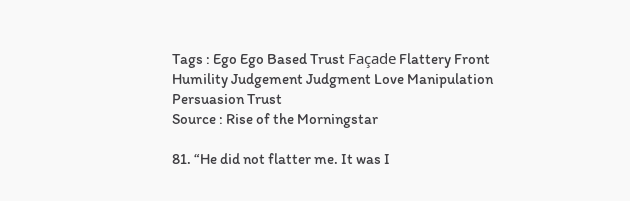Tags : Ego Ego Based Trust Façade Flattery Front Humility Judgement Judgment Love Manipulation Persuasion Trust
Source : Rise of the Morningstar

81. “He did not flatter me. It was I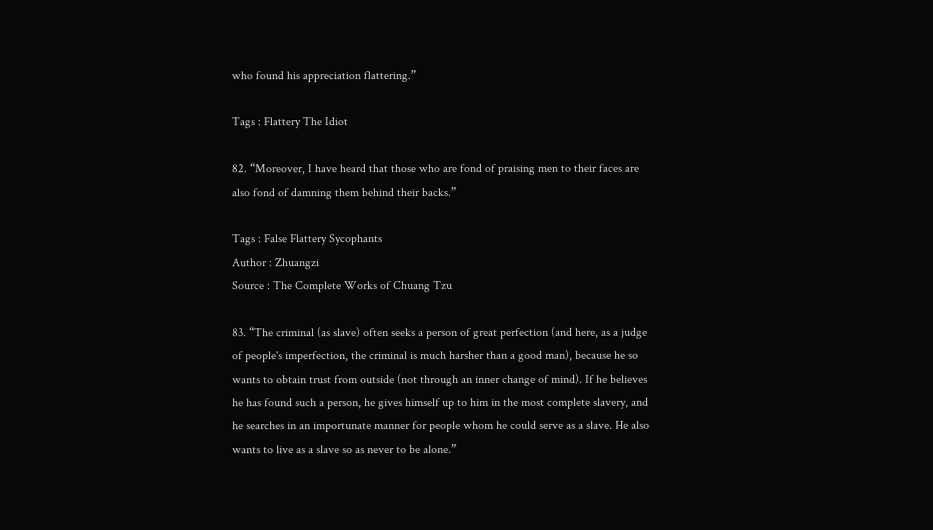who found his appreciation flattering.”

Tags : Flattery The Idiot

82. “Moreover, I have heard that those who are fond of praising men to their faces are also fond of damning them behind their backs.”

Tags : False Flattery Sycophants
Author : Zhuangzi
Source : The Complete Works of Chuang Tzu

83. “The criminal (as slave) often seeks a person of great perfection (and here, as a judge of people's imperfection, the criminal is much harsher than a good man), because he so wants to obtain trust from outside (not through an inner change of mind). If he believes he has found such a person, he gives himself up to him in the most complete slavery, and he searches in an importunate manner for people whom he could serve as a slave. He also wants to live as a slave so as never to be alone.”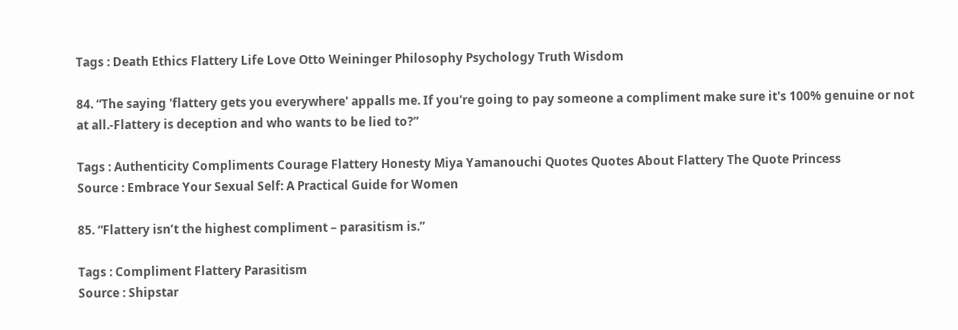Tags : Death Ethics Flattery Life Love Otto Weininger Philosophy Psychology Truth Wisdom

84. “The saying 'flattery gets you everywhere' appalls me. If you're going to pay someone a compliment make sure it's 100% genuine or not at all.-Flattery is deception and who wants to be lied to?”

Tags : Authenticity Compliments Courage Flattery Honesty Miya Yamanouchi Quotes Quotes About Flattery The Quote Princess
Source : Embrace Your Sexual Self: A Practical Guide for Women

85. “Flattery isn’t the highest compliment – parasitism is.”

Tags : Compliment Flattery Parasitism
Source : Shipstar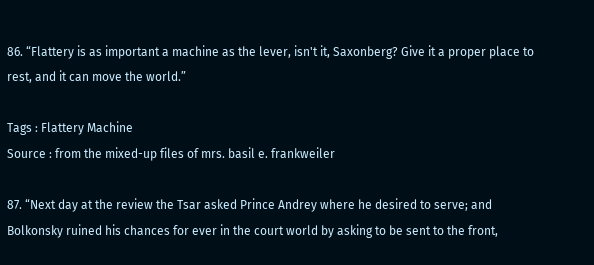86. “Flattery is as important a machine as the lever, isn't it, Saxonberg? Give it a proper place to rest, and it can move the world.”

Tags : Flattery Machine
Source : from the mixed-up files of mrs. basil e. frankweiler

87. “Next day at the review the Tsar asked Prince Andrey where he desired to serve; and Bolkonsky ruined his chances for ever in the court world by asking to be sent to the front,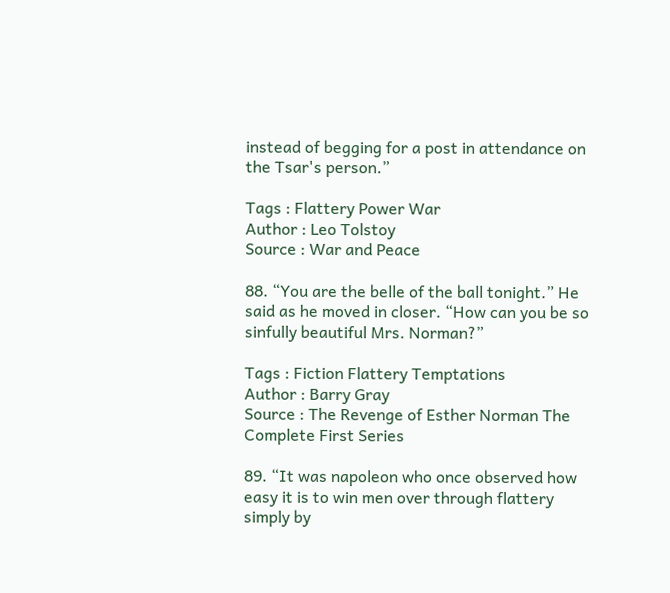instead of begging for a post in attendance on the Tsar's person.”

Tags : Flattery Power War
Author : Leo Tolstoy
Source : War and Peace

88. “You are the belle of the ball tonight.” He said as he moved in closer. “How can you be so sinfully beautiful Mrs. Norman?”

Tags : Fiction Flattery Temptations
Author : Barry Gray
Source : The Revenge of Esther Norman The Complete First Series

89. “It was napoleon who once observed how easy it is to win men over through flattery simply by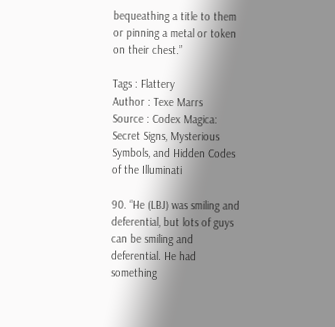bequeathing a title to them or pinning a metal or token on their chest.”

Tags : Flattery
Author : Texe Marrs
Source : Codex Magica: Secret Signs, Mysterious Symbols, and Hidden Codes of the Illuminati

90. “He (LBJ) was smiling and deferential, but lots of guys can be smiling and deferential. He had something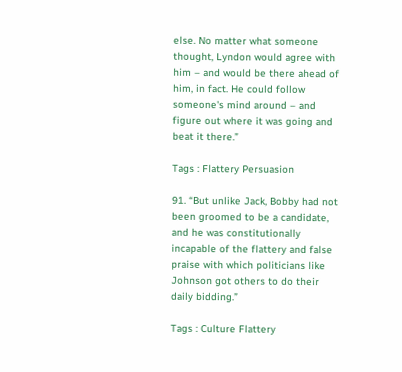else. No matter what someone thought, Lyndon would agree with him – and would be there ahead of him, in fact. He could follow someone's mind around – and figure out where it was going and beat it there.”

Tags : Flattery Persuasion

91. “But unlike Jack, Bobby had not been groomed to be a candidate, and he was constitutionally incapable of the flattery and false praise with which politicians like Johnson got others to do their daily bidding.”

Tags : Culture Flattery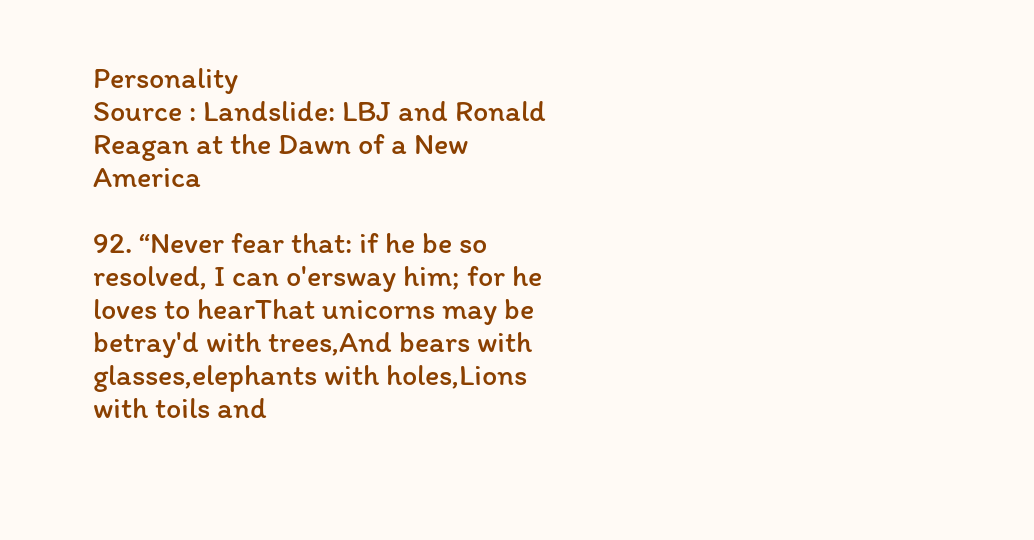Personality
Source : Landslide: LBJ and Ronald Reagan at the Dawn of a New America

92. “Never fear that: if he be so resolved, I can o'ersway him; for he loves to hearThat unicorns may be betray'd with trees,And bears with glasses,elephants with holes,Lions with toils and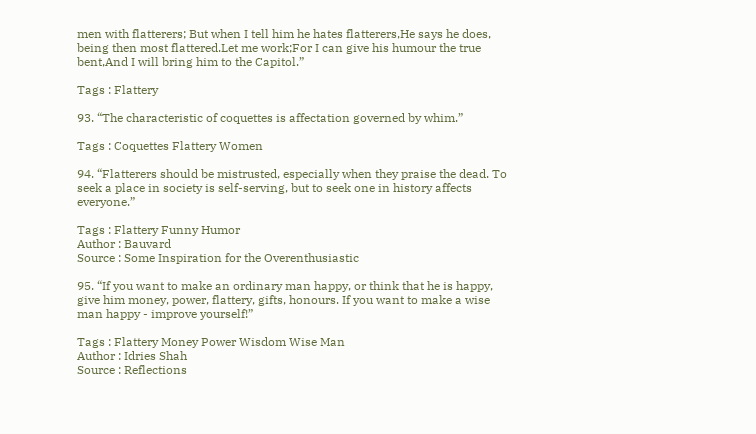men with flatterers; But when I tell him he hates flatterers,He says he does, being then most flattered.Let me work;For I can give his humour the true bent,And I will bring him to the Capitol.”

Tags : Flattery

93. “The characteristic of coquettes is affectation governed by whim.”

Tags : Coquettes Flattery Women

94. “Flatterers should be mistrusted, especially when they praise the dead. To seek a place in society is self-serving, but to seek one in history affects everyone.”

Tags : Flattery Funny Humor
Author : Bauvard
Source : Some Inspiration for the Overenthusiastic

95. “If you want to make an ordinary man happy, or think that he is happy, give him money, power, flattery, gifts, honours. If you want to make a wise man happy - improve yourself!”

Tags : Flattery Money Power Wisdom Wise Man
Author : Idries Shah
Source : Reflections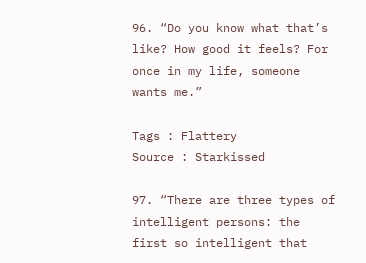96. “Do you know what that’s like? How good it feels? For once in my life, someone wants me.”

Tags : Flattery
Source : Starkissed

97. “There are three types of intelligent persons: the first so intelligent that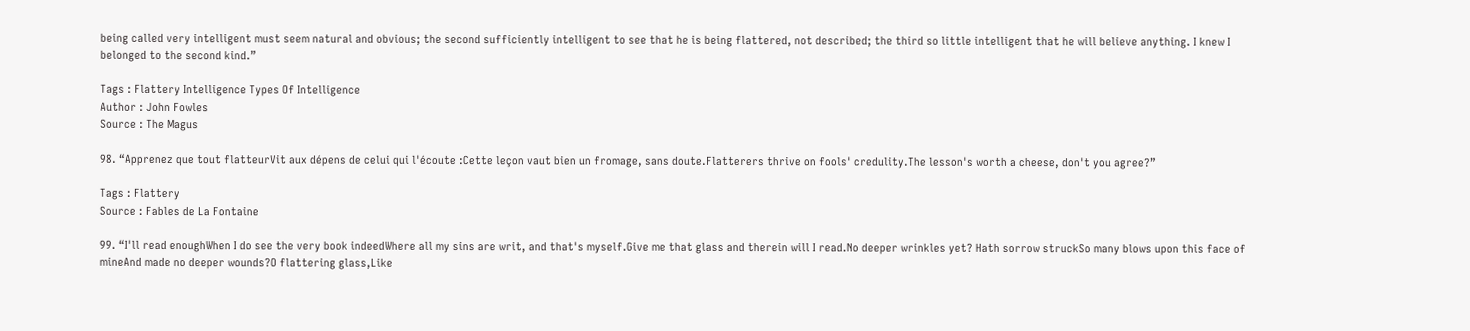being called very intelligent must seem natural and obvious; the second sufficiently intelligent to see that he is being flattered, not described; the third so little intelligent that he will believe anything. I knew I belonged to the second kind.”

Tags : Flattery Intelligence Types Of Intelligence
Author : John Fowles
Source : The Magus

98. “Apprenez que tout flatteurVit aux dépens de celui qui l'écoute :Cette leçon vaut bien un fromage, sans doute.Flatterers thrive on fools' credulity.The lesson's worth a cheese, don't you agree?”

Tags : Flattery
Source : Fables de La Fontaine

99. “I'll read enoughWhen I do see the very book indeedWhere all my sins are writ, and that's myself.Give me that glass and therein will I read.No deeper wrinkles yet? Hath sorrow struckSo many blows upon this face of mineAnd made no deeper wounds?O flattering glass,Like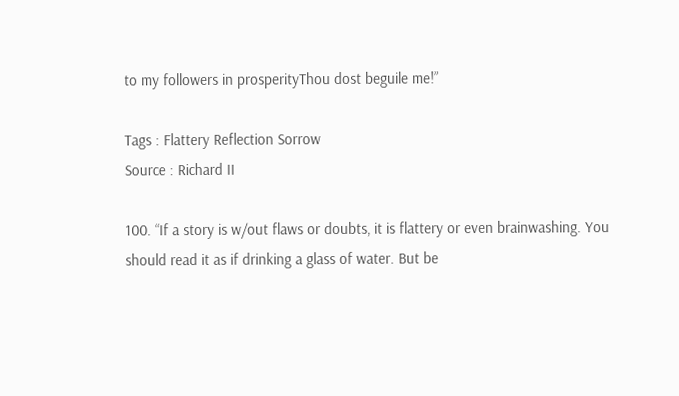to my followers in prosperityThou dost beguile me!”

Tags : Flattery Reflection Sorrow
Source : Richard II

100. “If a story is w/out flaws or doubts, it is flattery or even brainwashing. You should read it as if drinking a glass of water. But be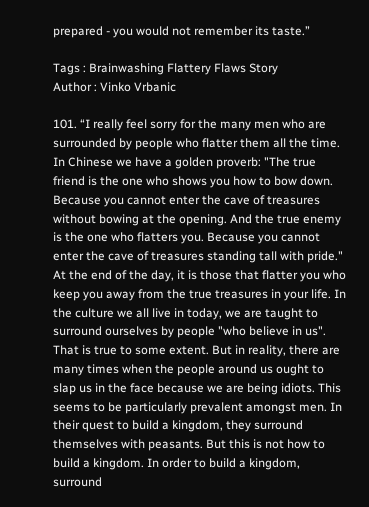prepared - you would not remember its taste.”

Tags : Brainwashing Flattery Flaws Story
Author : Vinko Vrbanic

101. “I really feel sorry for the many men who are surrounded by people who flatter them all the time. In Chinese we have a golden proverb: "The true friend is the one who shows you how to bow down. Because you cannot enter the cave of treasures without bowing at the opening. And the true enemy is the one who flatters you. Because you cannot enter the cave of treasures standing tall with pride." At the end of the day, it is those that flatter you who keep you away from the true treasures in your life. In the culture we all live in today, we are taught to surround ourselves by people "who believe in us". That is true to some extent. But in reality, there are many times when the people around us ought to slap us in the face because we are being idiots. This seems to be particularly prevalent amongst men. In their quest to build a kingdom, they surround themselves with peasants. But this is not how to build a kingdom. In order to build a kingdom, surround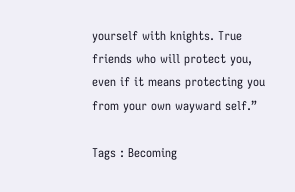yourself with knights. True friends who will protect you, even if it means protecting you from your own wayward self.”

Tags : Becoming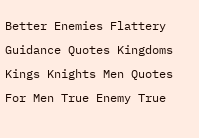Better Enemies Flattery Guidance Quotes Kingdoms Kings Knights Men Quotes For Men True Enemy True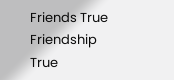Friends True Friendship True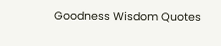Goodness Wisdom Quotes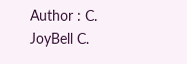Author : C. JoyBell C.